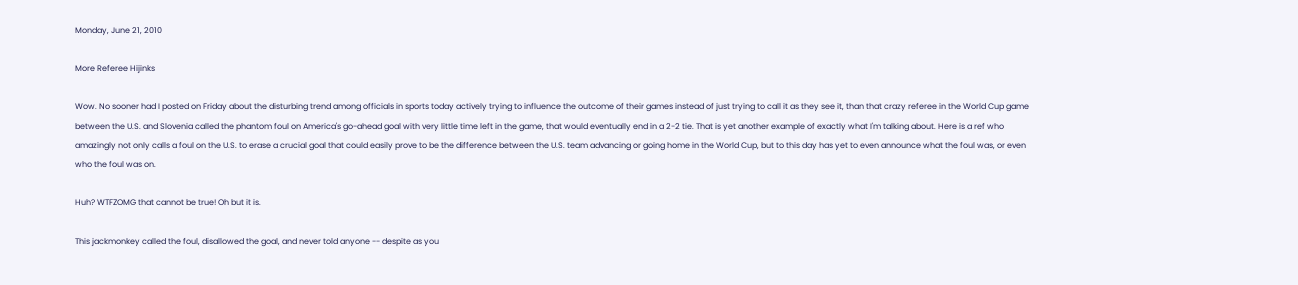Monday, June 21, 2010

More Referee Hijinks

Wow. No sooner had I posted on Friday about the disturbing trend among officials in sports today actively trying to influence the outcome of their games instead of just trying to call it as they see it, than that crazy referee in the World Cup game between the U.S. and Slovenia called the phantom foul on America's go-ahead goal with very little time left in the game, that would eventually end in a 2-2 tie. That is yet another example of exactly what I'm talking about. Here is a ref who amazingly not only calls a foul on the U.S. to erase a crucial goal that could easily prove to be the difference between the U.S. team advancing or going home in the World Cup, but to this day has yet to even announce what the foul was, or even who the foul was on.

Huh? WTFZOMG that cannot be true! Oh but it is.

This jackmonkey called the foul, disallowed the goal, and never told anyone -- despite as you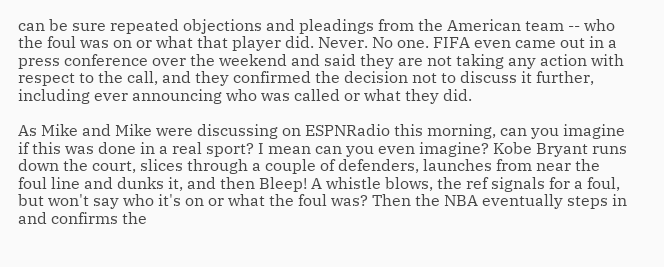can be sure repeated objections and pleadings from the American team -- who the foul was on or what that player did. Never. No one. FIFA even came out in a press conference over the weekend and said they are not taking any action with respect to the call, and they confirmed the decision not to discuss it further, including ever announcing who was called or what they did.

As Mike and Mike were discussing on ESPNRadio this morning, can you imagine if this was done in a real sport? I mean can you even imagine? Kobe Bryant runs down the court, slices through a couple of defenders, launches from near the foul line and dunks it, and then Bleep! A whistle blows, the ref signals for a foul, but won't say who it's on or what the foul was? Then the NBA eventually steps in and confirms the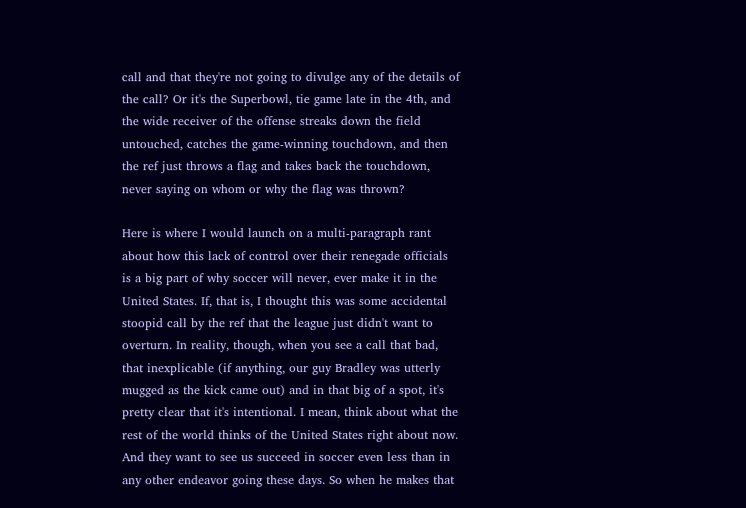call and that they're not going to divulge any of the details of the call? Or it's the Superbowl, tie game late in the 4th, and the wide receiver of the offense streaks down the field untouched, catches the game-winning touchdown, and then the ref just throws a flag and takes back the touchdown, never saying on whom or why the flag was thrown?

Here is where I would launch on a multi-paragraph rant about how this lack of control over their renegade officials is a big part of why soccer will never, ever make it in the United States. If, that is, I thought this was some accidental stoopid call by the ref that the league just didn't want to overturn. In reality, though, when you see a call that bad, that inexplicable (if anything, our guy Bradley was utterly mugged as the kick came out) and in that big of a spot, it's pretty clear that it's intentional. I mean, think about what the rest of the world thinks of the United States right about now. And they want to see us succeed in soccer even less than in any other endeavor going these days. So when he makes that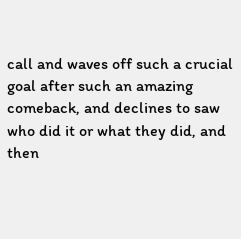call and waves off such a crucial goal after such an amazing comeback, and declines to saw who did it or what they did, and then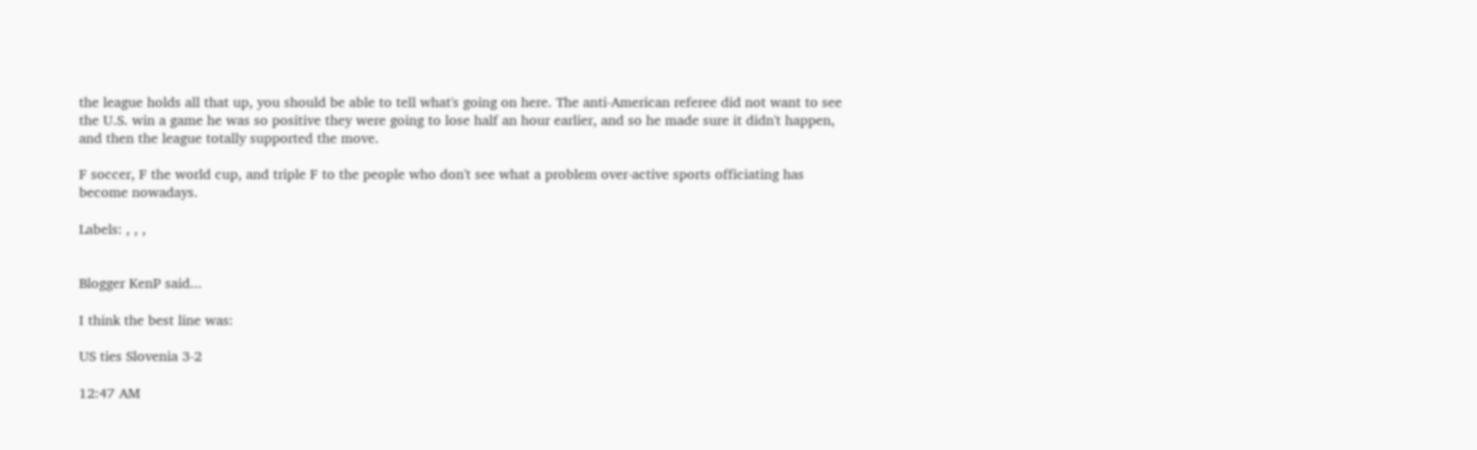the league holds all that up, you should be able to tell what's going on here. The anti-American referee did not want to see the U.S. win a game he was so positive they were going to lose half an hour earlier, and so he made sure it didn't happen, and then the league totally supported the move.

F soccer, F the world cup, and triple F to the people who don't see what a problem over-active sports officiating has become nowadays.

Labels: , , ,


Blogger KenP said...

I think the best line was:

US ties Slovenia 3-2

12:47 AM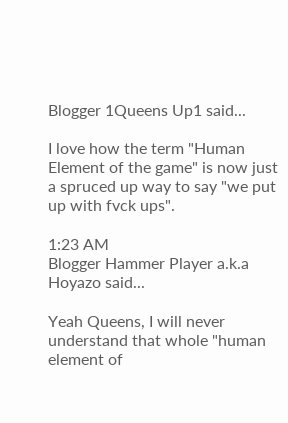Blogger 1Queens Up1 said...

I love how the term "Human Element of the game" is now just a spruced up way to say "we put up with fvck ups".

1:23 AM
Blogger Hammer Player a.k.a Hoyazo said...

Yeah Queens, I will never understand that whole "human element of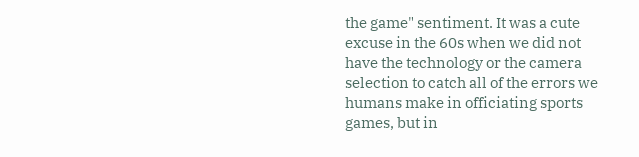the game" sentiment. It was a cute excuse in the 60s when we did not have the technology or the camera selection to catch all of the errors we humans make in officiating sports games, but in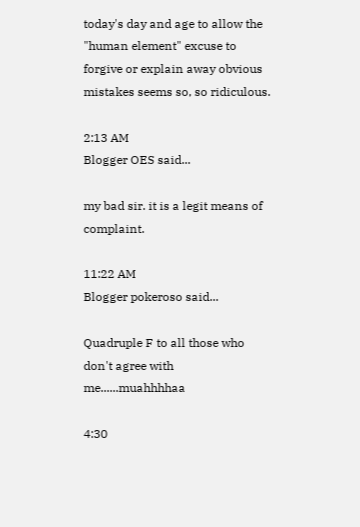today's day and age to allow the "human element" excuse to forgive or explain away obvious mistakes seems so, so ridiculous.

2:13 AM
Blogger OES said...

my bad sir. it is a legit means of complaint.

11:22 AM
Blogger pokeroso said...

Quadruple F to all those who don't agree with me......muahhhhaa

4:30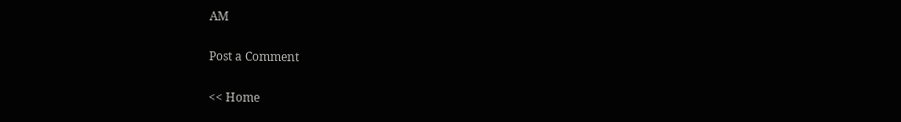AM

Post a Comment

<< Home